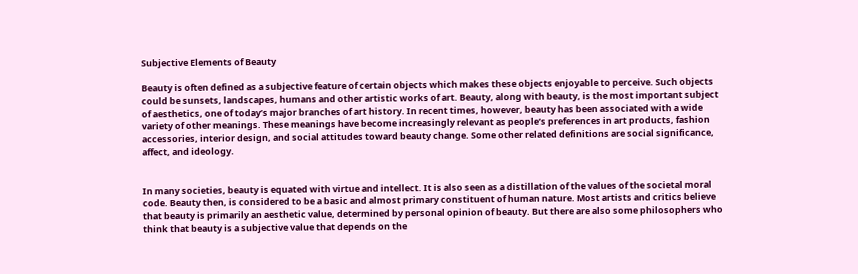Subjective Elements of Beauty

Beauty is often defined as a subjective feature of certain objects which makes these objects enjoyable to perceive. Such objects could be sunsets, landscapes, humans and other artistic works of art. Beauty, along with beauty, is the most important subject of aesthetics, one of today’s major branches of art history. In recent times, however, beauty has been associated with a wide variety of other meanings. These meanings have become increasingly relevant as people’s preferences in art products, fashion accessories, interior design, and social attitudes toward beauty change. Some other related definitions are social significance, affect, and ideology.


In many societies, beauty is equated with virtue and intellect. It is also seen as a distillation of the values of the societal moral code. Beauty then, is considered to be a basic and almost primary constituent of human nature. Most artists and critics believe that beauty is primarily an aesthetic value, determined by personal opinion of beauty. But there are also some philosophers who think that beauty is a subjective value that depends on the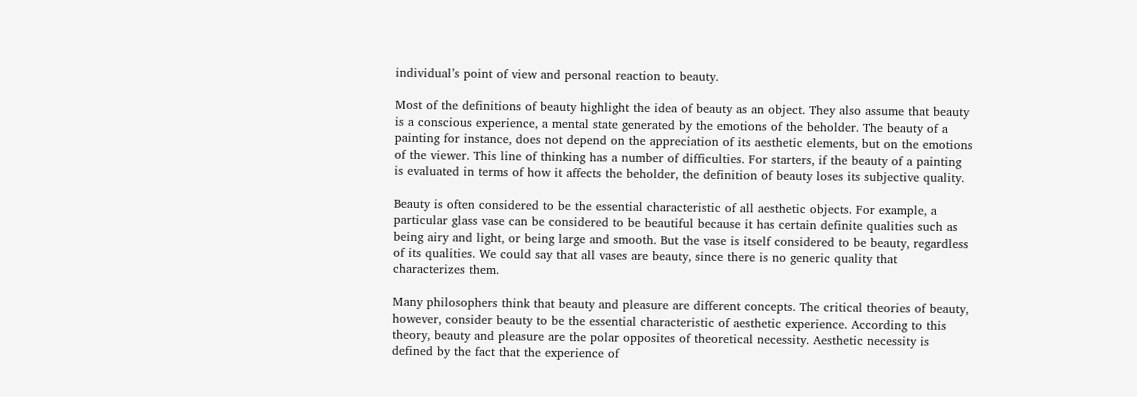individual’s point of view and personal reaction to beauty.

Most of the definitions of beauty highlight the idea of beauty as an object. They also assume that beauty is a conscious experience, a mental state generated by the emotions of the beholder. The beauty of a painting for instance, does not depend on the appreciation of its aesthetic elements, but on the emotions of the viewer. This line of thinking has a number of difficulties. For starters, if the beauty of a painting is evaluated in terms of how it affects the beholder, the definition of beauty loses its subjective quality.

Beauty is often considered to be the essential characteristic of all aesthetic objects. For example, a particular glass vase can be considered to be beautiful because it has certain definite qualities such as being airy and light, or being large and smooth. But the vase is itself considered to be beauty, regardless of its qualities. We could say that all vases are beauty, since there is no generic quality that characterizes them.

Many philosophers think that beauty and pleasure are different concepts. The critical theories of beauty, however, consider beauty to be the essential characteristic of aesthetic experience. According to this theory, beauty and pleasure are the polar opposites of theoretical necessity. Aesthetic necessity is defined by the fact that the experience of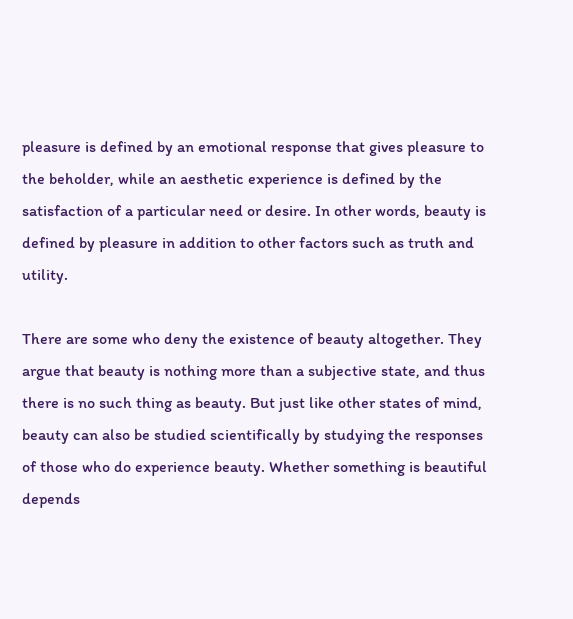pleasure is defined by an emotional response that gives pleasure to the beholder, while an aesthetic experience is defined by the satisfaction of a particular need or desire. In other words, beauty is defined by pleasure in addition to other factors such as truth and utility.

There are some who deny the existence of beauty altogether. They argue that beauty is nothing more than a subjective state, and thus there is no such thing as beauty. But just like other states of mind, beauty can also be studied scientifically by studying the responses of those who do experience beauty. Whether something is beautiful depends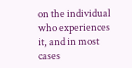on the individual who experiences it, and in most cases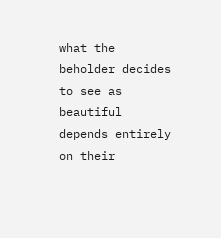what the beholder decides to see as beautiful depends entirely on their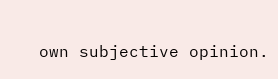own subjective opinion.